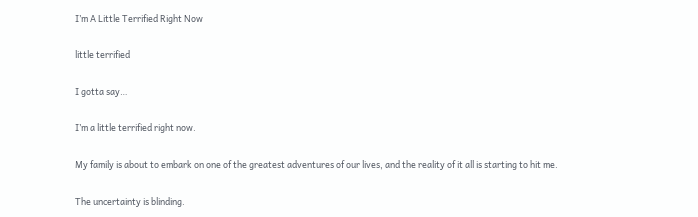I’m A Little Terrified Right Now

little terrified

I gotta say…

I’m a little terrified right now.

My family is about to embark on one of the greatest adventures of our lives, and the reality of it all is starting to hit me.

The uncertainty is blinding.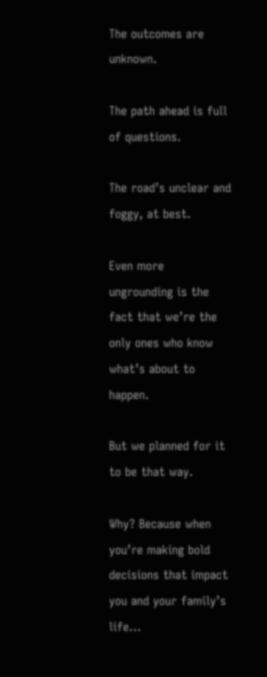The outcomes are unknown.

The path ahead is full of questions.

The road’s unclear and foggy, at best.

Even more ungrounding is the fact that we’re the only ones who know what’s about to happen.

But we planned for it to be that way.

Why? Because when you’re making bold decisions that impact you and your family’s life…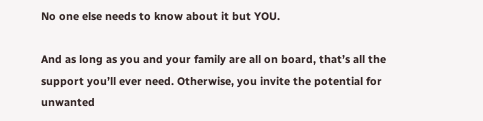No one else needs to know about it but YOU.

And as long as you and your family are all on board, that’s all the support you’ll ever need. Otherwise, you invite the potential for unwanted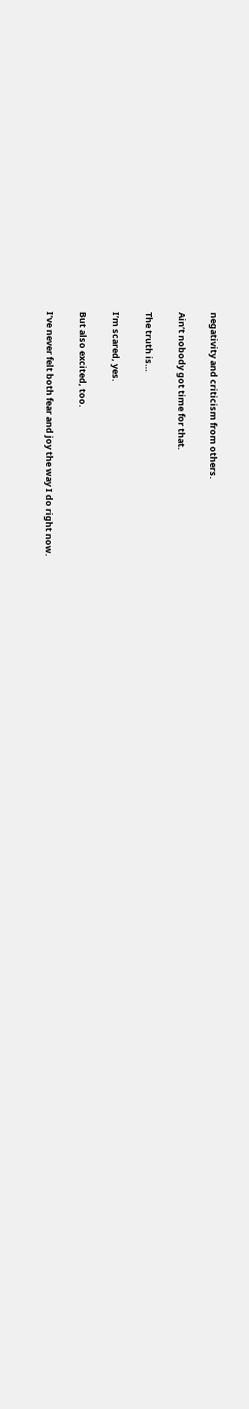negativity and criticism from others.

Ain’t nobody got time for that.

The truth is…

I’m scared, yes.

But also excited, too.

I’ve never felt both fear and joy the way I do right now.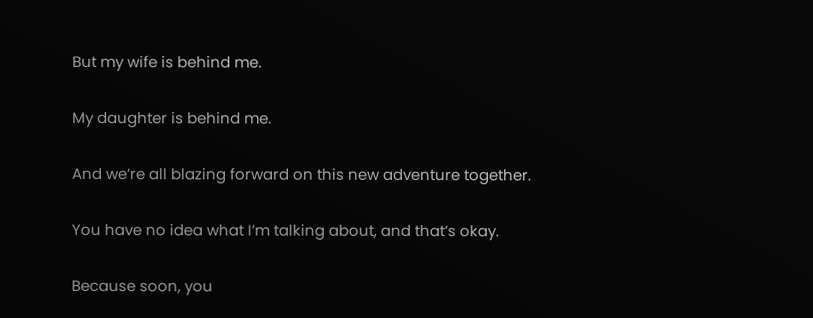But my wife is behind me.

My daughter is behind me.

And we’re all blazing forward on this new adventure together.

You have no idea what I’m talking about, and that’s okay.

Because soon, you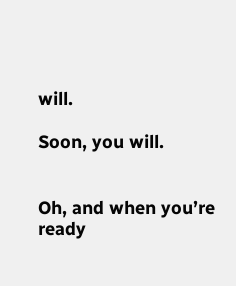will.

Soon, you will.


Oh, and when you’re ready